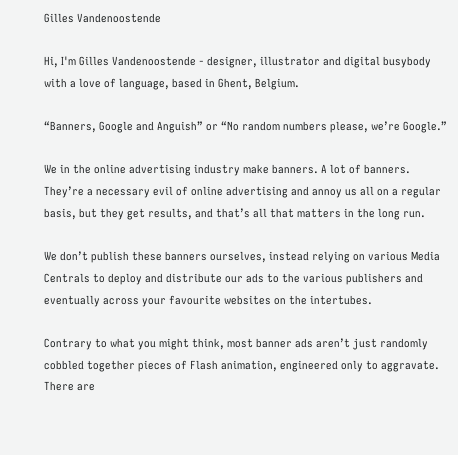Gilles Vandenoostende

Hi, I'm Gilles Vandenoostende - designer, illustrator and digital busybody with a love of language, based in Ghent, Belgium.

“Banners, Google and Anguish” or “No random numbers please, we’re Google.”

We in the online advertising industry make banners. A lot of banners. They’re a necessary evil of online advertising and annoy us all on a regular basis, but they get results, and that’s all that matters in the long run.

We don’t publish these banners ourselves, instead relying on various Media Centrals to deploy and distribute our ads to the various publishers and eventually across your favourite websites on the intertubes.

Contrary to what you might think, most banner ads aren’t just randomly cobbled together pieces of Flash animation, engineered only to aggravate. There are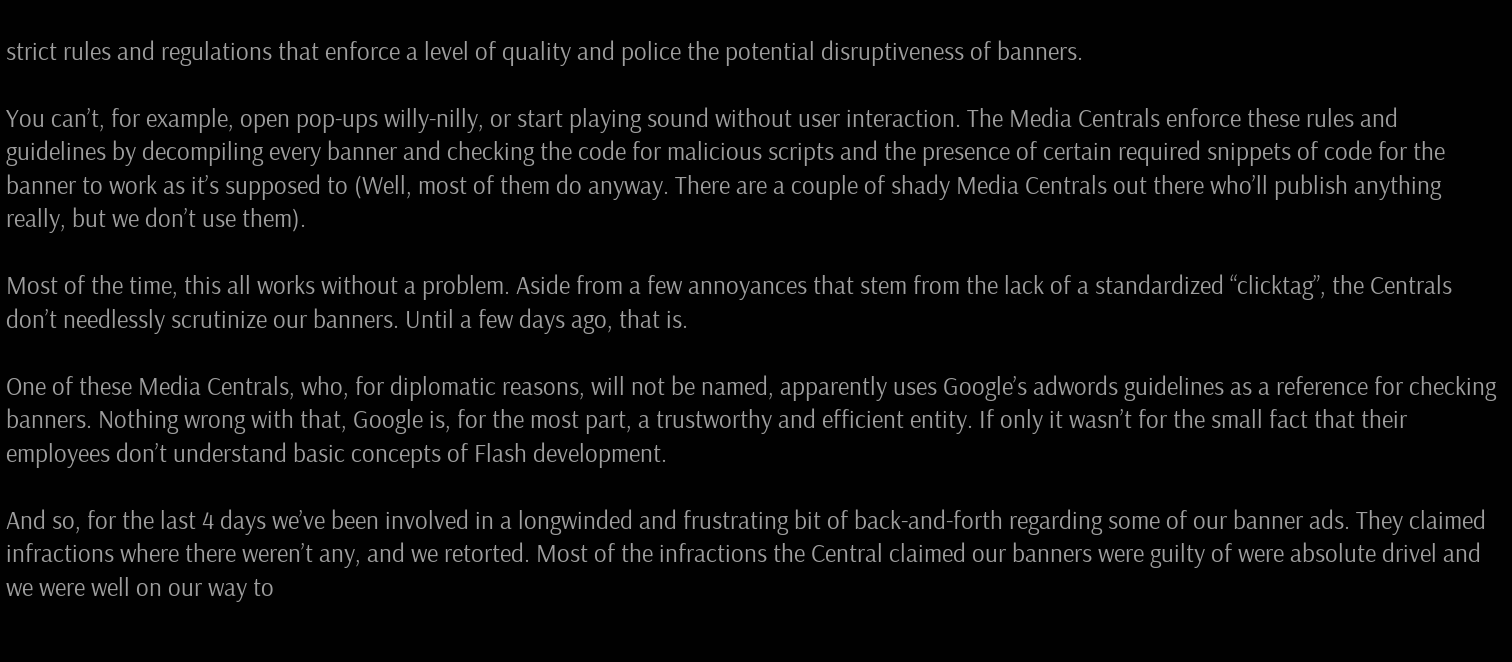strict rules and regulations that enforce a level of quality and police the potential disruptiveness of banners.

You can’t, for example, open pop-ups willy-nilly, or start playing sound without user interaction. The Media Centrals enforce these rules and guidelines by decompiling every banner and checking the code for malicious scripts and the presence of certain required snippets of code for the banner to work as it’s supposed to (Well, most of them do anyway. There are a couple of shady Media Centrals out there who’ll publish anything really, but we don’t use them).

Most of the time, this all works without a problem. Aside from a few annoyances that stem from the lack of a standardized “clicktag”, the Centrals don’t needlessly scrutinize our banners. Until a few days ago, that is.

One of these Media Centrals, who, for diplomatic reasons, will not be named, apparently uses Google’s adwords guidelines as a reference for checking banners. Nothing wrong with that, Google is, for the most part, a trustworthy and efficient entity. If only it wasn’t for the small fact that their employees don’t understand basic concepts of Flash development.

And so, for the last 4 days we’ve been involved in a longwinded and frustrating bit of back-and-forth regarding some of our banner ads. They claimed infractions where there weren’t any, and we retorted. Most of the infractions the Central claimed our banners were guilty of were absolute drivel and we were well on our way to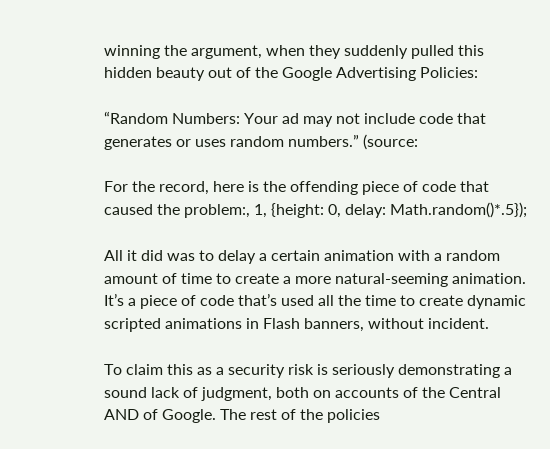winning the argument, when they suddenly pulled this hidden beauty out of the Google Advertising Policies:

“Random Numbers: Your ad may not include code that generates or uses random numbers.” (source:

For the record, here is the offending piece of code that caused the problem:, 1, {height: 0, delay: Math.random()*.5});

All it did was to delay a certain animation with a random amount of time to create a more natural-seeming animation. It’s a piece of code that’s used all the time to create dynamic scripted animations in Flash banners, without incident.

To claim this as a security risk is seriously demonstrating a sound lack of judgment, both on accounts of the Central AND of Google. The rest of the policies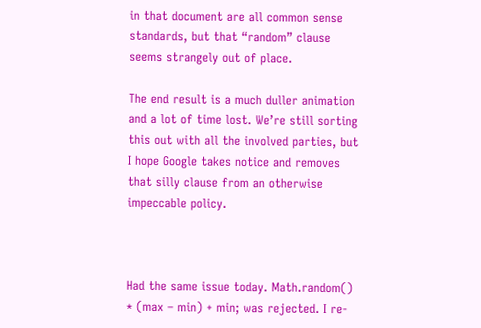in that document are all common sense standards, but that “random” clause seems strangely out of place.

The end result is a much duller animation and a lot of time lost. We’re still sorting this out with all the involved parties, but I hope Google takes notice and removes that silly clause from an otherwise impeccable policy.



Had the same issue today. Math.random() * (max – min) + min; was rejected. I re-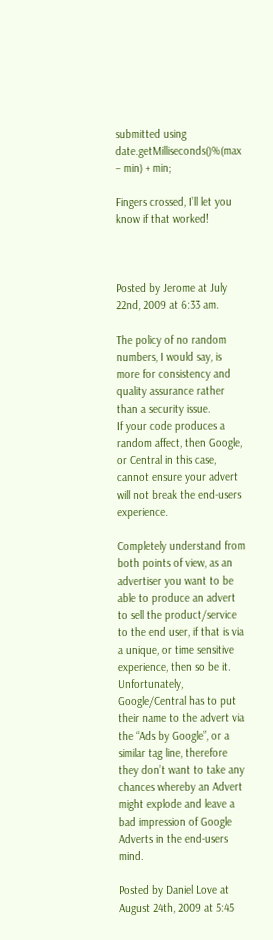submitted using date.getMilliseconds()%(max – min) + min;

Fingers crossed, I’ll let you know if that worked!



Posted by Jerome at July 22nd, 2009 at 6:33 am.

The policy of no random numbers, I would say, is more for consistency and quality assurance rather than a security issue.
If your code produces a random affect, then Google, or Central in this case, cannot ensure your advert will not break the end-users experience.

Completely understand from both points of view, as an advertiser you want to be able to produce an advert to sell the product/service to the end user, if that is via a unique, or time sensitive experience, then so be it.
Unfortunately, Google/Central has to put their name to the advert via the “Ads by Google”, or a similar tag line, therefore they don’t want to take any chances whereby an Advert might explode and leave a bad impression of Google Adverts in the end-users mind.

Posted by Daniel Love at August 24th, 2009 at 5:45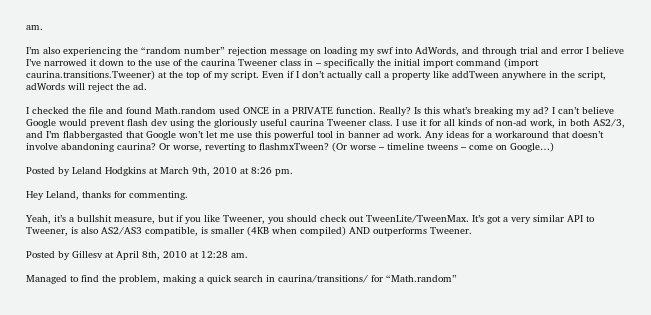am.

I’m also experiencing the “random number” rejection message on loading my swf into AdWords, and through trial and error I believe I’ve narrowed it down to the use of the caurina Tweener class in – specifically the initial import command (import caurina.transitions.Tweener) at the top of my script. Even if I don’t actually call a property like addTween anywhere in the script, adWords will reject the ad.

I checked the file and found Math.random used ONCE in a PRIVATE function. Really? Is this what’s breaking my ad? I can’t believe Google would prevent flash dev using the gloriously useful caurina Tweener class. I use it for all kinds of non-ad work, in both AS2/3, and I’m flabbergasted that Google won’t let me use this powerful tool in banner ad work. Any ideas for a workaround that doesn’t involve abandoning caurina? Or worse, reverting to flashmxTween? (Or worse – timeline tweens – come on Google…)

Posted by Leland Hodgkins at March 9th, 2010 at 8:26 pm.

Hey Leland, thanks for commenting.

Yeah, it’s a bullshit measure, but if you like Tweener, you should check out TweenLite/TweenMax. It’s got a very similar API to Tweener, is also AS2/AS3 compatible, is smaller (4KB when compiled) AND outperforms Tweener.

Posted by Gillesv at April 8th, 2010 at 12:28 am.

Managed to find the problem, making a quick search in caurina/transitions/ for “Math.random”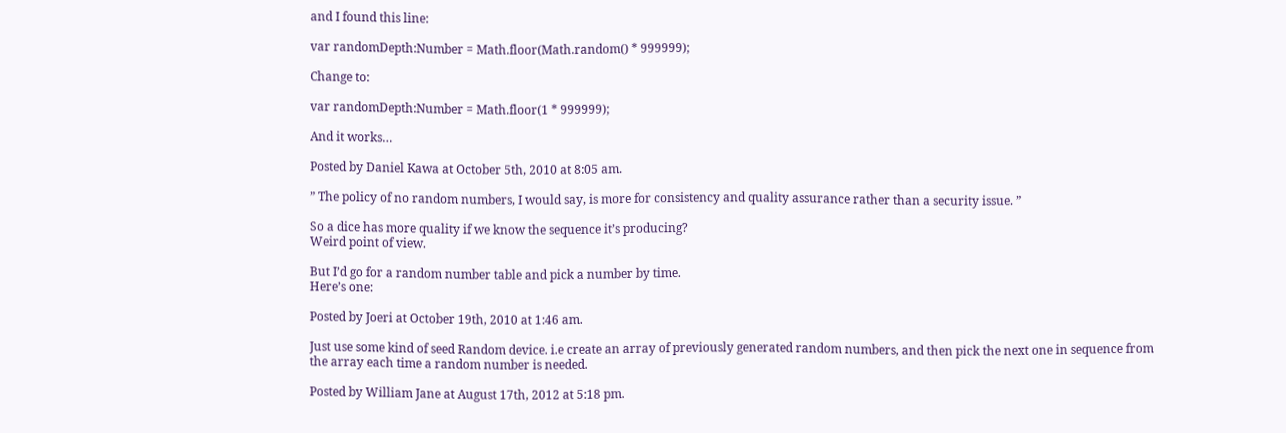and I found this line:

var randomDepth:Number = Math.floor(Math.random() * 999999);

Change to:

var randomDepth:Number = Math.floor(1 * 999999);

And it works…

Posted by Daniel Kawa at October 5th, 2010 at 8:05 am.

” The policy of no random numbers, I would say, is more for consistency and quality assurance rather than a security issue. ”

So a dice has more quality if we know the sequence it’s producing?
Weird point of view.

But I’d go for a random number table and pick a number by time.
Here’s one:

Posted by Joeri at October 19th, 2010 at 1:46 am.

Just use some kind of seed Random device. i.e create an array of previously generated random numbers, and then pick the next one in sequence from the array each time a random number is needed.

Posted by William Jane at August 17th, 2012 at 5:18 pm.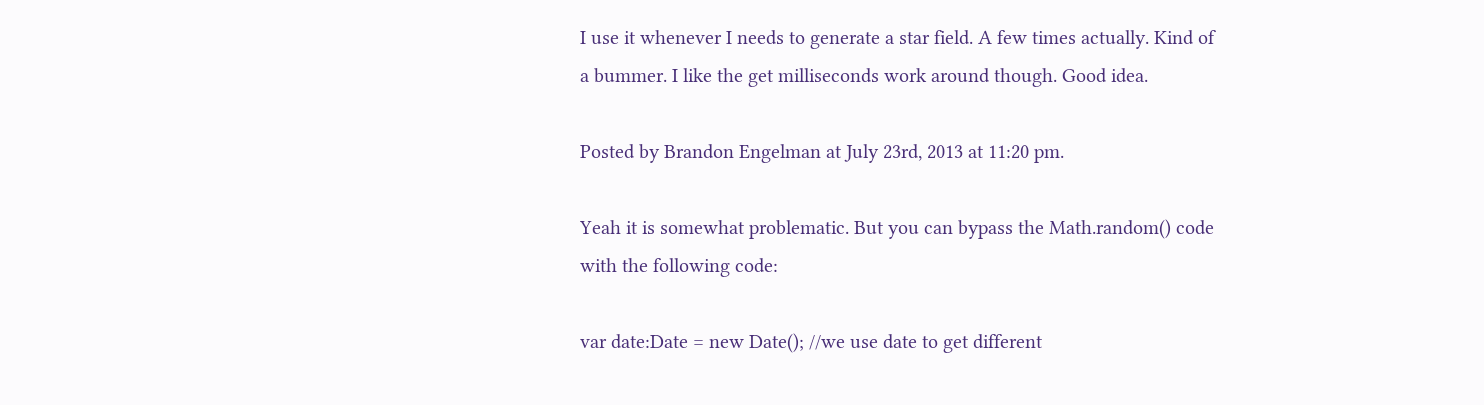I use it whenever I needs to generate a star field. A few times actually. Kind of a bummer. I like the get milliseconds work around though. Good idea.

Posted by Brandon Engelman at July 23rd, 2013 at 11:20 pm.

Yeah it is somewhat problematic. But you can bypass the Math.random() code with the following code:

var date:Date = new Date(); //we use date to get different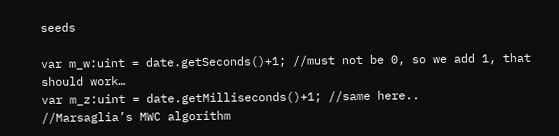seeds

var m_w:uint = date.getSeconds()+1; //must not be 0, so we add 1, that should work…
var m_z:uint = date.getMilliseconds()+1; //same here..
//Marsaglia’s MWC algorithm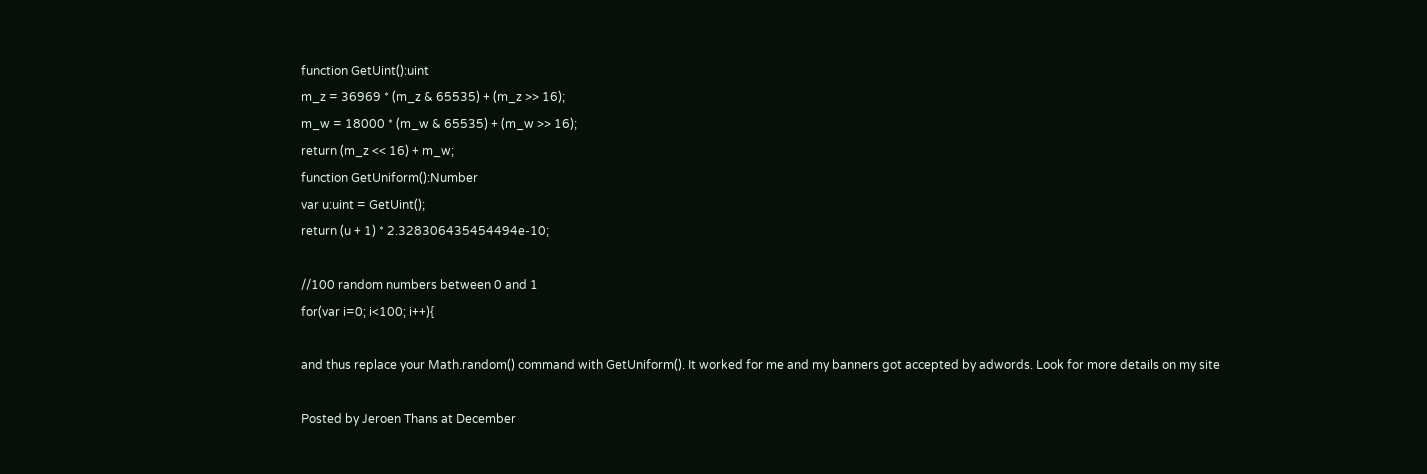function GetUint():uint
m_z = 36969 * (m_z & 65535) + (m_z >> 16);
m_w = 18000 * (m_w & 65535) + (m_w >> 16);
return (m_z << 16) + m_w;
function GetUniform():Number
var u:uint = GetUint();
return (u + 1) * 2.328306435454494e-10;

//100 random numbers between 0 and 1
for(var i=0; i<100; i++){

and thus replace your Math.random() command with GetUniform(). It worked for me and my banners got accepted by adwords. Look for more details on my site

Posted by Jeroen Thans at December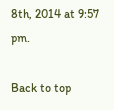8th, 2014 at 9:57 pm.

Back to top